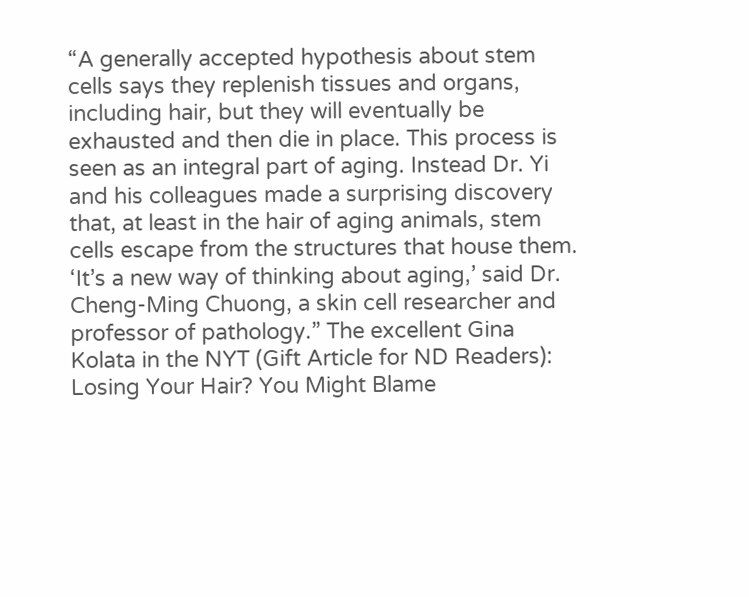“A generally accepted hypothesis about stem cells says they replenish tissues and organs, including hair, but they will eventually be exhausted and then die in place. This process is seen as an integral part of aging. Instead Dr. Yi and his colleagues made a surprising discovery that, at least in the hair of aging animals, stem cells escape from the structures that house them. ‘It’s a new way of thinking about aging,’ said Dr. Cheng-Ming Chuong, a skin cell researcher and professor of pathology.” The excellent Gina Kolata in the NYT (Gift Article for ND Readers): Losing Your Hair? You Might Blame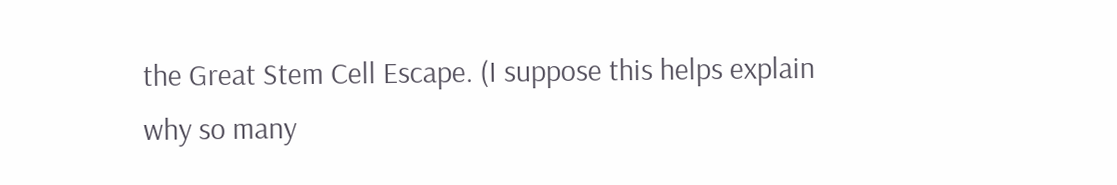the Great Stem Cell Escape. (I suppose this helps explain why so many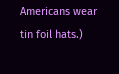Americans wear tin foil hats.)